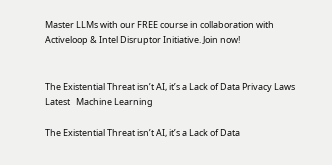Master LLMs with our FREE course in collaboration with Activeloop & Intel Disruptor Initiative. Join now!


The Existential Threat isn’t AI, it’s a Lack of Data Privacy Laws
Latest   Machine Learning

The Existential Threat isn’t AI, it’s a Lack of Data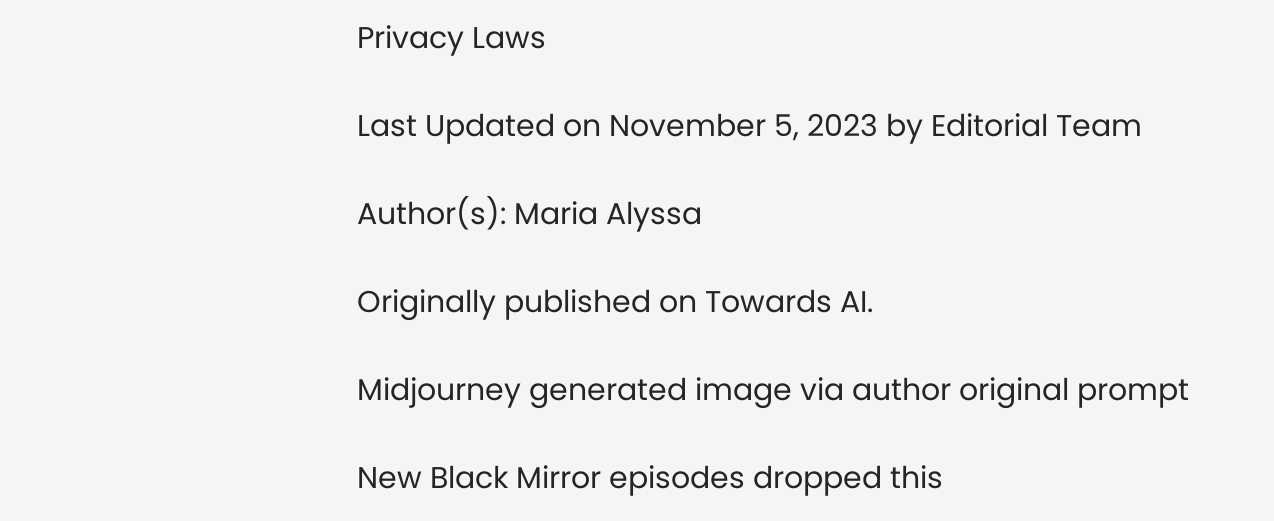Privacy Laws

Last Updated on November 5, 2023 by Editorial Team

Author(s): Maria Alyssa

Originally published on Towards AI.

Midjourney generated image via author original prompt

New Black Mirror episodes dropped this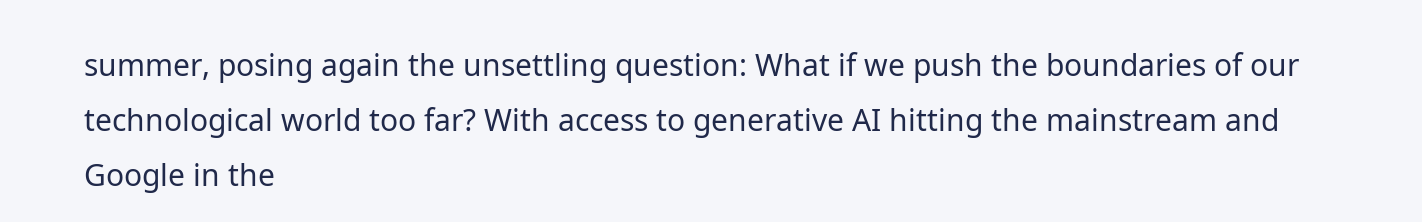summer, posing again the unsettling question: What if we push the boundaries of our technological world too far? With access to generative AI hitting the mainstream and Google in the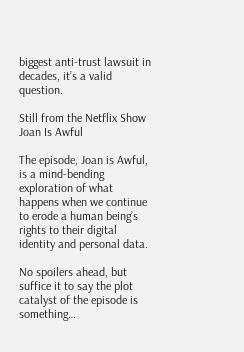biggest anti-trust lawsuit in decades, it’s a valid question.

Still from the Netflix Show Joan Is Awful

The episode, Joan is Awful, is a mind-bending exploration of what happens when we continue to erode a human being’s rights to their digital identity and personal data.

No spoilers ahead, but suffice it to say the plot catalyst of the episode is something…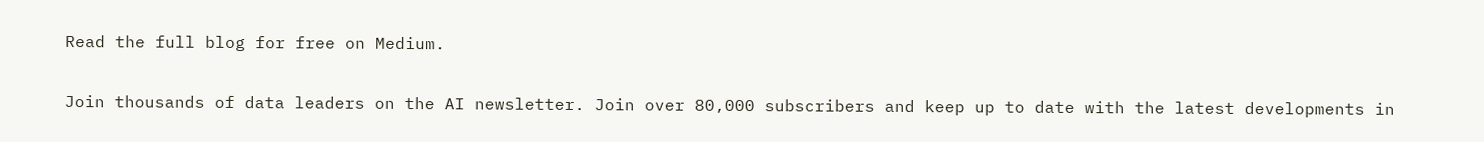Read the full blog for free on Medium.

Join thousands of data leaders on the AI newsletter. Join over 80,000 subscribers and keep up to date with the latest developments in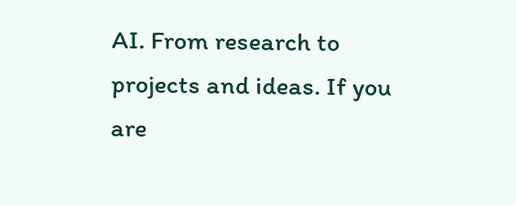AI. From research to projects and ideas. If you are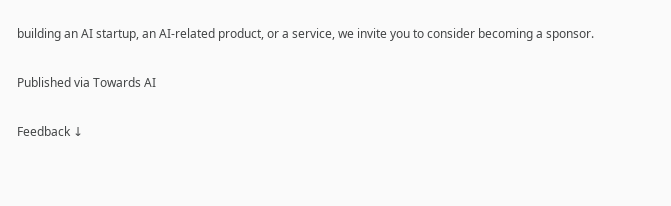building an AI startup, an AI-related product, or a service, we invite you to consider becoming a sponsor.

Published via Towards AI

Feedback ↓